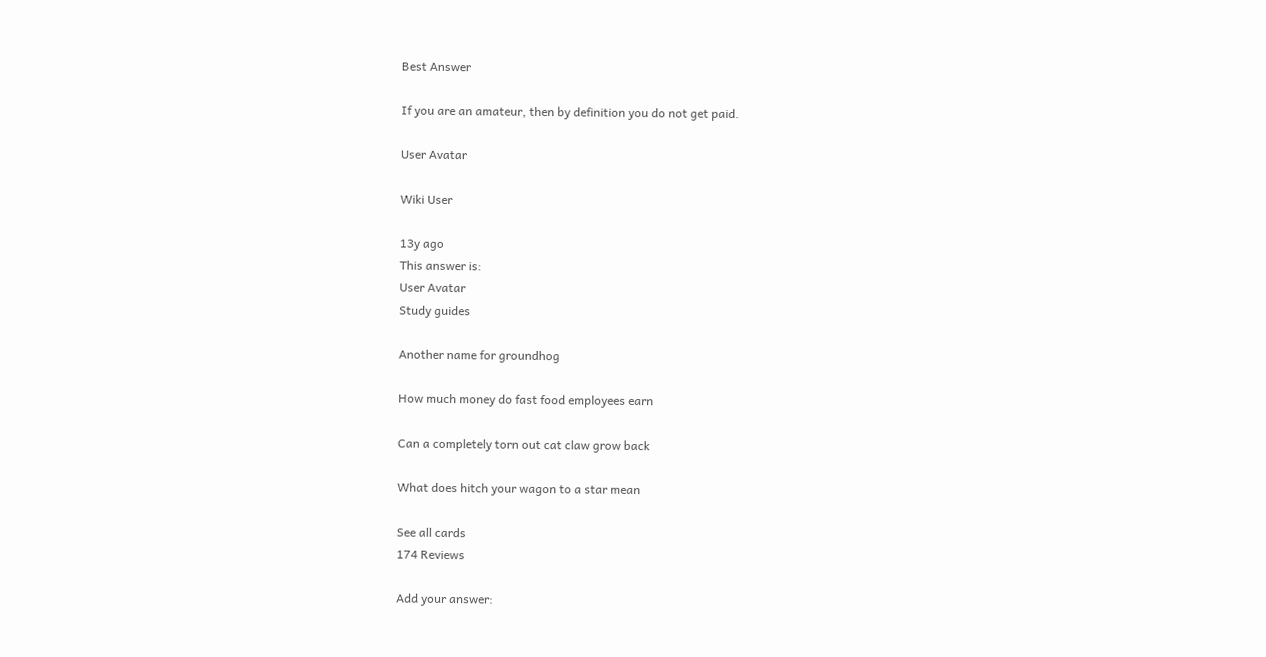Best Answer

If you are an amateur, then by definition you do not get paid.

User Avatar

Wiki User

13y ago
This answer is:
User Avatar
Study guides

Another name for groundhog

How much money do fast food employees earn

Can a completely torn out cat claw grow back

What does hitch your wagon to a star mean

See all cards
174 Reviews

Add your answer: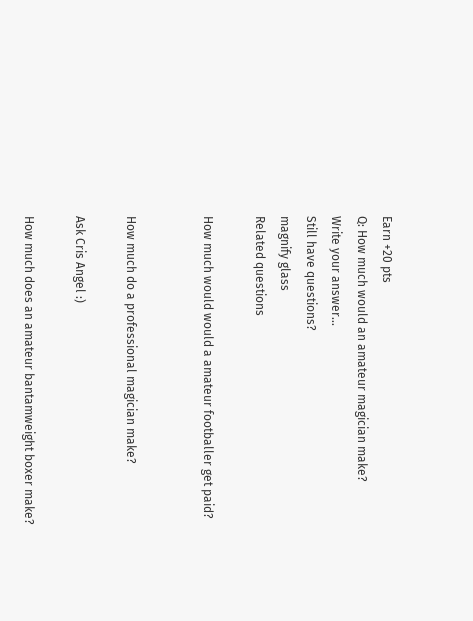Earn +20 pts
Q: How much would an amateur magician make?
Write your answer...
Still have questions?
magnify glass
Related questions

How much would would a amateur footballer get paid?


How much do a professional magician make?

Ask Cris Angel :)

How much does an amateur bantamweight boxer make?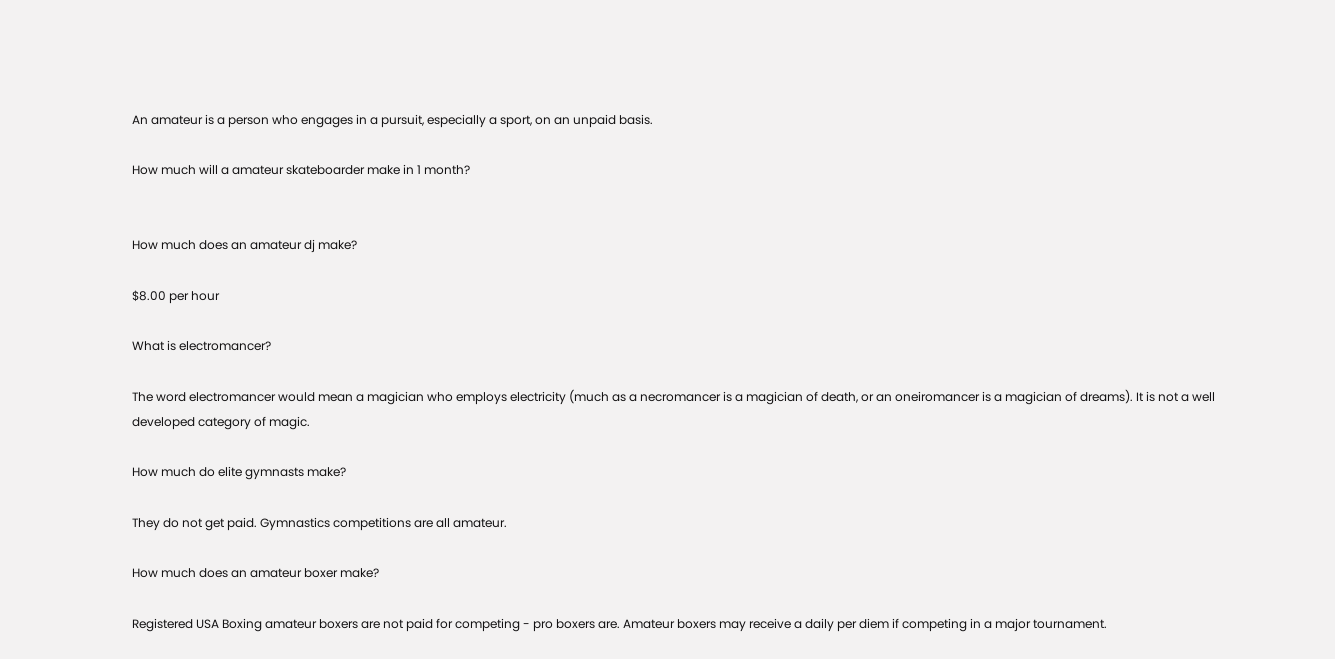An amateur is a person who engages in a pursuit, especially a sport, on an unpaid basis.

How much will a amateur skateboarder make in 1 month?


How much does an amateur dj make?

$8.00 per hour

What is electromancer?

The word electromancer would mean a magician who employs electricity (much as a necromancer is a magician of death, or an oneiromancer is a magician of dreams). It is not a well developed category of magic.

How much do elite gymnasts make?

They do not get paid. Gymnastics competitions are all amateur.

How much does an amateur boxer make?

Registered USA Boxing amateur boxers are not paid for competing - pro boxers are. Amateur boxers may receive a daily per diem if competing in a major tournament.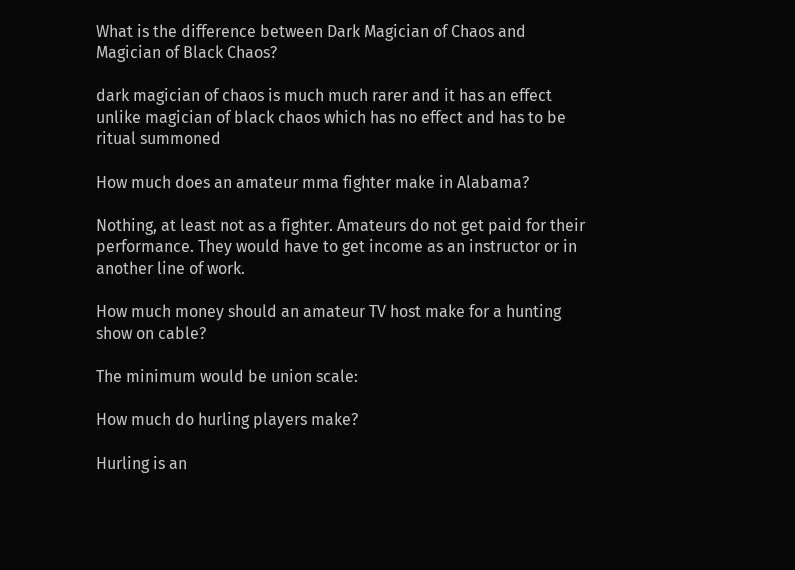What is the difference between Dark Magician of Chaos and Magician of Black Chaos?

dark magician of chaos is much much rarer and it has an effect unlike magician of black chaos which has no effect and has to be ritual summoned

How much does an amateur mma fighter make in Alabama?

Nothing, at least not as a fighter. Amateurs do not get paid for their performance. They would have to get income as an instructor or in another line of work.

How much money should an amateur TV host make for a hunting show on cable?

The minimum would be union scale:

How much do hurling players make?

Hurling is an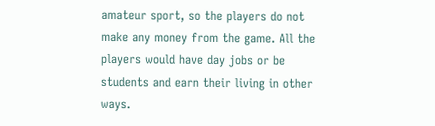amateur sport, so the players do not make any money from the game. All the players would have day jobs or be students and earn their living in other ways.